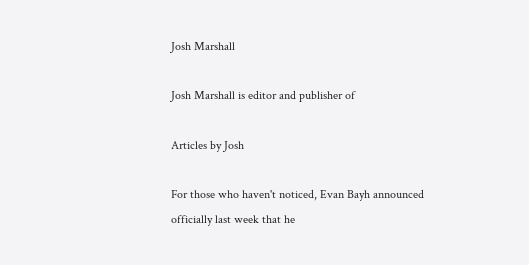Josh Marshall

Josh Marshall is editor and publisher of

Articles by Josh

For those who haven't noticed, Evan Bayh announced officially last week that he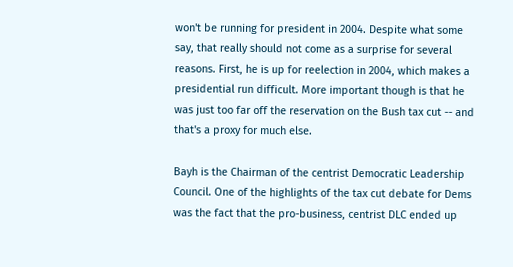won't be running for president in 2004. Despite what some say, that really should not come as a surprise for several reasons. First, he is up for reelection in 2004, which makes a presidential run difficult. More important though is that he was just too far off the reservation on the Bush tax cut -- and that's a proxy for much else.

Bayh is the Chairman of the centrist Democratic Leadership Council. One of the highlights of the tax cut debate for Dems was the fact that the pro-business, centrist DLC ended up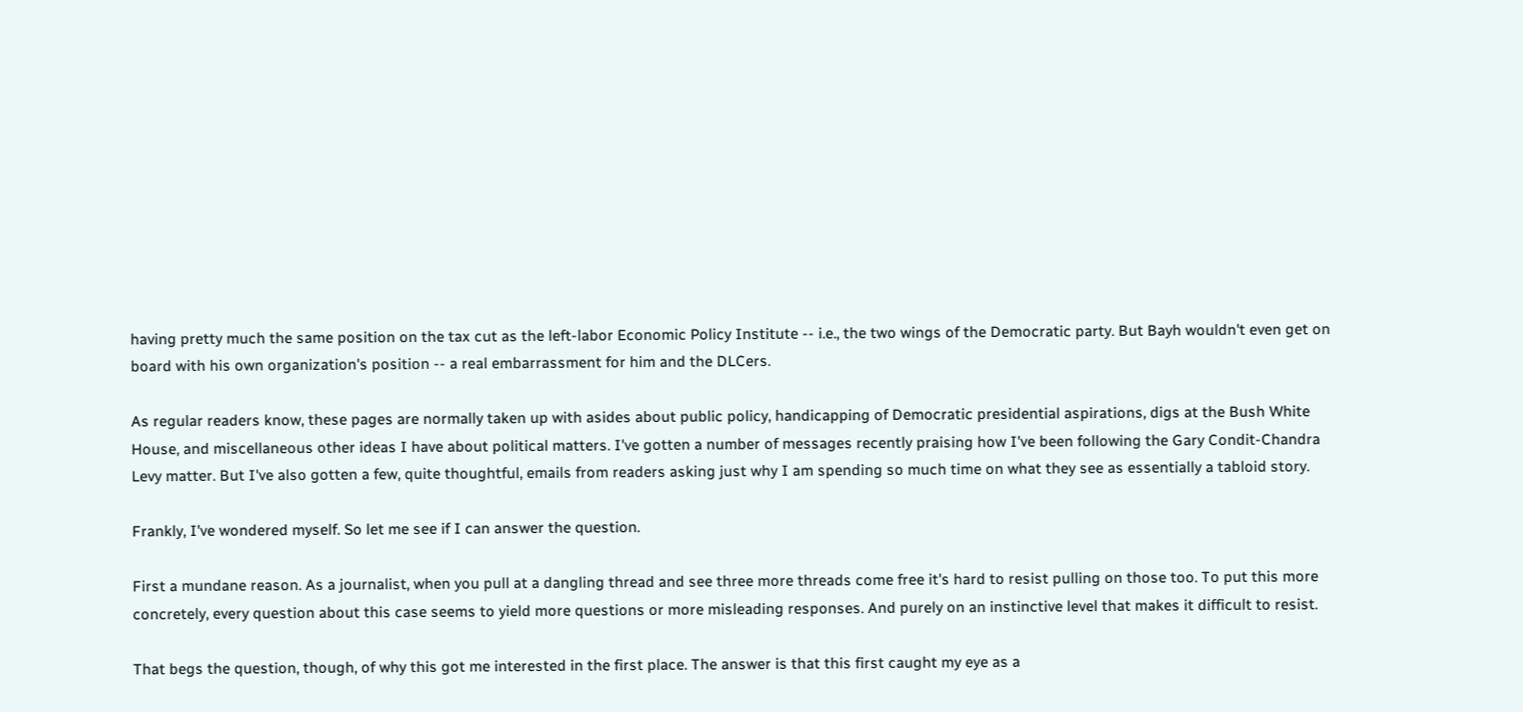having pretty much the same position on the tax cut as the left-labor Economic Policy Institute -- i.e., the two wings of the Democratic party. But Bayh wouldn't even get on board with his own organization's position -- a real embarrassment for him and the DLCers.

As regular readers know, these pages are normally taken up with asides about public policy, handicapping of Democratic presidential aspirations, digs at the Bush White House, and miscellaneous other ideas I have about political matters. I've gotten a number of messages recently praising how I've been following the Gary Condit-Chandra Levy matter. But I've also gotten a few, quite thoughtful, emails from readers asking just why I am spending so much time on what they see as essentially a tabloid story.

Frankly, I've wondered myself. So let me see if I can answer the question.

First a mundane reason. As a journalist, when you pull at a dangling thread and see three more threads come free it's hard to resist pulling on those too. To put this more concretely, every question about this case seems to yield more questions or more misleading responses. And purely on an instinctive level that makes it difficult to resist.

That begs the question, though, of why this got me interested in the first place. The answer is that this first caught my eye as a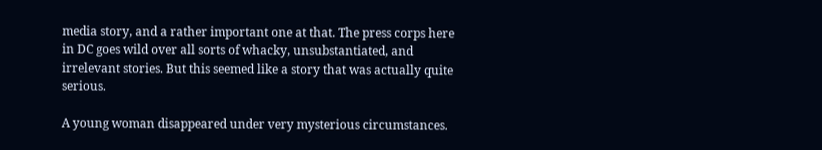media story, and a rather important one at that. The press corps here in DC goes wild over all sorts of whacky, unsubstantiated, and irrelevant stories. But this seemed like a story that was actually quite serious.

A young woman disappeared under very mysterious circumstances.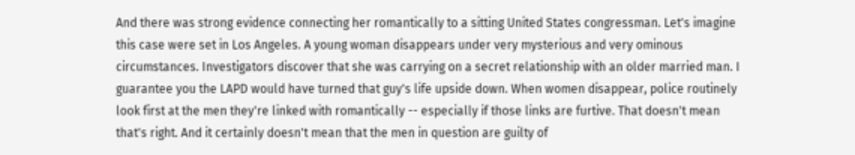And there was strong evidence connecting her romantically to a sitting United States congressman. Let's imagine this case were set in Los Angeles. A young woman disappears under very mysterious and very ominous circumstances. Investigators discover that she was carrying on a secret relationship with an older married man. I guarantee you the LAPD would have turned that guy's life upside down. When women disappear, police routinely look first at the men they're linked with romantically -- especially if those links are furtive. That doesn't mean that's right. And it certainly doesn't mean that the men in question are guilty of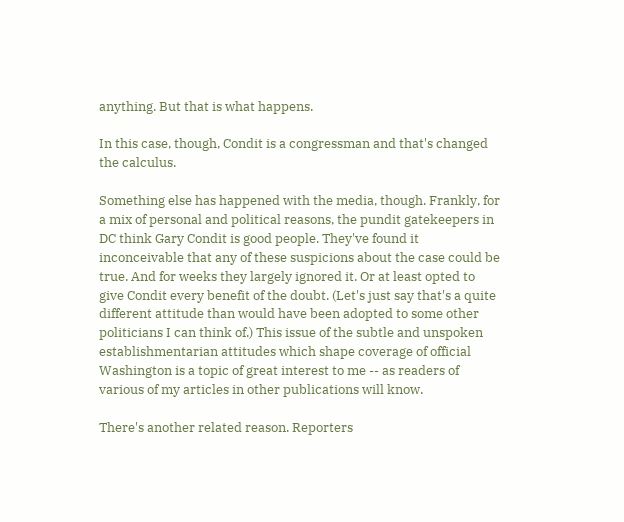anything. But that is what happens.

In this case, though, Condit is a congressman and that's changed the calculus.

Something else has happened with the media, though. Frankly, for a mix of personal and political reasons, the pundit gatekeepers in DC think Gary Condit is good people. They've found it inconceivable that any of these suspicions about the case could be true. And for weeks they largely ignored it. Or at least opted to give Condit every benefit of the doubt. (Let's just say that's a quite different attitude than would have been adopted to some other politicians I can think of.) This issue of the subtle and unspoken establishmentarian attitudes which shape coverage of official Washington is a topic of great interest to me -- as readers of various of my articles in other publications will know.

There's another related reason. Reporters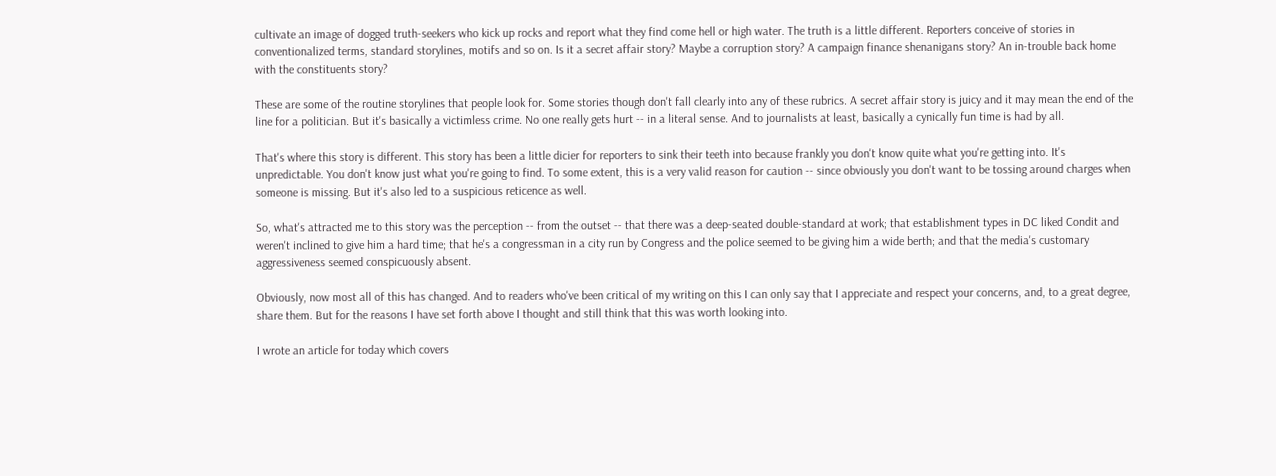cultivate an image of dogged truth-seekers who kick up rocks and report what they find come hell or high water. The truth is a little different. Reporters conceive of stories in conventionalized terms, standard storylines, motifs and so on. Is it a secret affair story? Maybe a corruption story? A campaign finance shenanigans story? An in-trouble back home with the constituents story?

These are some of the routine storylines that people look for. Some stories though don't fall clearly into any of these rubrics. A secret affair story is juicy and it may mean the end of the line for a politician. But it's basically a victimless crime. No one really gets hurt -- in a literal sense. And to journalists at least, basically a cynically fun time is had by all.

That's where this story is different. This story has been a little dicier for reporters to sink their teeth into because frankly you don't know quite what you're getting into. It's unpredictable. You don't know just what you're going to find. To some extent, this is a very valid reason for caution -- since obviously you don't want to be tossing around charges when someone is missing. But it's also led to a suspicious reticence as well.

So, what's attracted me to this story was the perception -- from the outset -- that there was a deep-seated double-standard at work; that establishment types in DC liked Condit and weren't inclined to give him a hard time; that he's a congressman in a city run by Congress and the police seemed to be giving him a wide berth; and that the media's customary aggressiveness seemed conspicuously absent.

Obviously, now most all of this has changed. And to readers who've been critical of my writing on this I can only say that I appreciate and respect your concerns, and, to a great degree, share them. But for the reasons I have set forth above I thought and still think that this was worth looking into.

I wrote an article for today which covers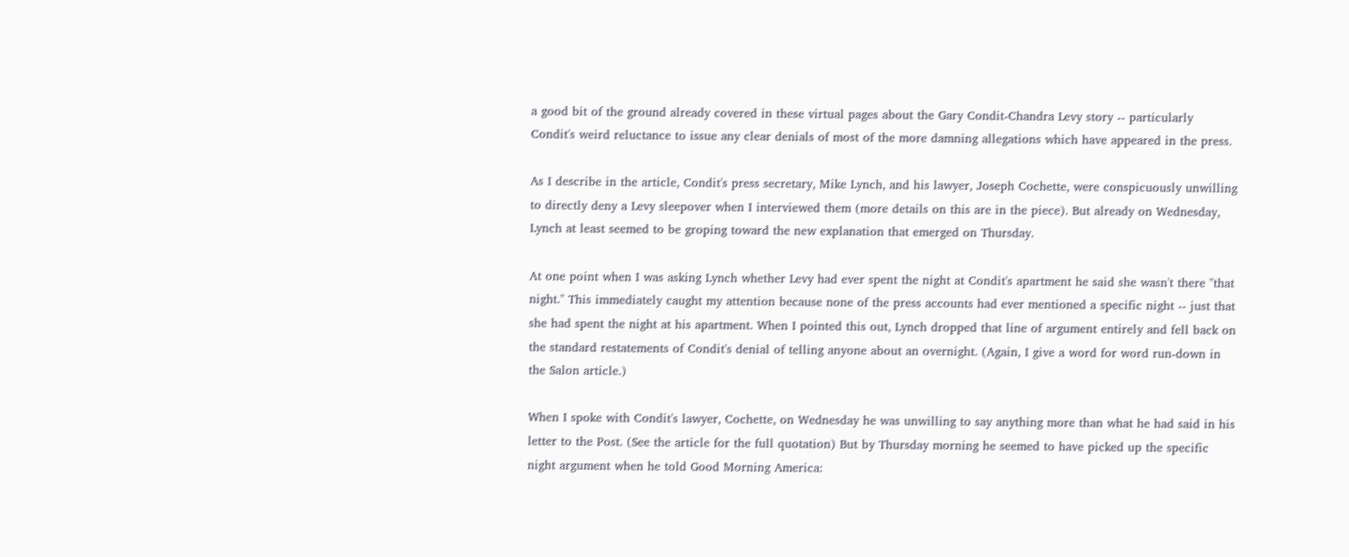a good bit of the ground already covered in these virtual pages about the Gary Condit-Chandra Levy story -- particularly Condit's weird reluctance to issue any clear denials of most of the more damning allegations which have appeared in the press.

As I describe in the article, Condit's press secretary, Mike Lynch, and his lawyer, Joseph Cochette, were conspicuously unwilling to directly deny a Levy sleepover when I interviewed them (more details on this are in the piece). But already on Wednesday, Lynch at least seemed to be groping toward the new explanation that emerged on Thursday.

At one point when I was asking Lynch whether Levy had ever spent the night at Condit's apartment he said she wasn't there "that night." This immediately caught my attention because none of the press accounts had ever mentioned a specific night -- just that she had spent the night at his apartment. When I pointed this out, Lynch dropped that line of argument entirely and fell back on the standard restatements of Condit's denial of telling anyone about an overnight. (Again, I give a word for word run-down in the Salon article.)

When I spoke with Condit's lawyer, Cochette, on Wednesday he was unwilling to say anything more than what he had said in his letter to the Post. (See the article for the full quotation) But by Thursday morning he seemed to have picked up the specific night argument when he told Good Morning America: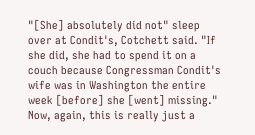"[She] absolutely did not" sleep over at Condit's, Cotchett said. "If she did, she had to spend it on a couch because Congressman Condit's wife was in Washington the entire week [before] she [went] missing."
Now, again, this is really just a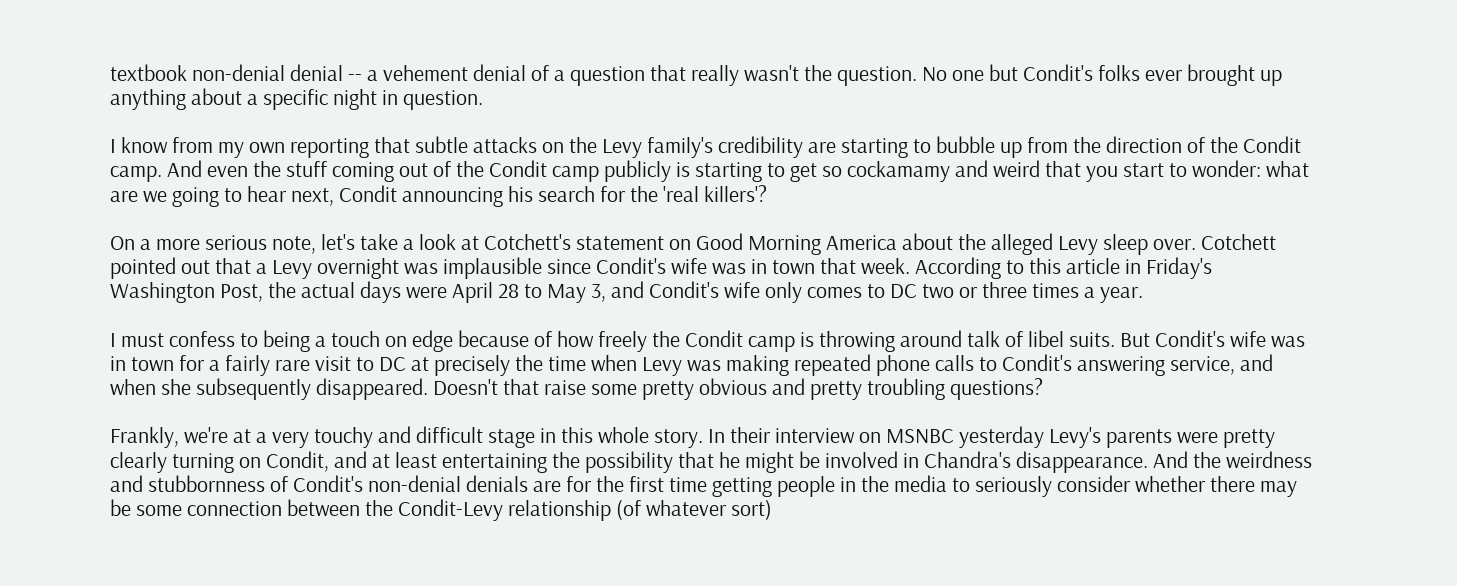textbook non-denial denial -- a vehement denial of a question that really wasn't the question. No one but Condit's folks ever brought up anything about a specific night in question.

I know from my own reporting that subtle attacks on the Levy family's credibility are starting to bubble up from the direction of the Condit camp. And even the stuff coming out of the Condit camp publicly is starting to get so cockamamy and weird that you start to wonder: what are we going to hear next, Condit announcing his search for the 'real killers'?

On a more serious note, let's take a look at Cotchett's statement on Good Morning America about the alleged Levy sleep over. Cotchett pointed out that a Levy overnight was implausible since Condit's wife was in town that week. According to this article in Friday's Washington Post, the actual days were April 28 to May 3, and Condit's wife only comes to DC two or three times a year.

I must confess to being a touch on edge because of how freely the Condit camp is throwing around talk of libel suits. But Condit's wife was in town for a fairly rare visit to DC at precisely the time when Levy was making repeated phone calls to Condit's answering service, and when she subsequently disappeared. Doesn't that raise some pretty obvious and pretty troubling questions?

Frankly, we're at a very touchy and difficult stage in this whole story. In their interview on MSNBC yesterday Levy's parents were pretty clearly turning on Condit, and at least entertaining the possibility that he might be involved in Chandra's disappearance. And the weirdness and stubbornness of Condit's non-denial denials are for the first time getting people in the media to seriously consider whether there may be some connection between the Condit-Levy relationship (of whatever sort)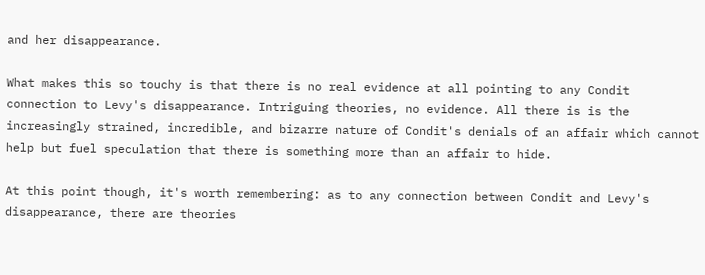and her disappearance.

What makes this so touchy is that there is no real evidence at all pointing to any Condit connection to Levy's disappearance. Intriguing theories, no evidence. All there is is the increasingly strained, incredible, and bizarre nature of Condit's denials of an affair which cannot help but fuel speculation that there is something more than an affair to hide.

At this point though, it's worth remembering: as to any connection between Condit and Levy's disappearance, there are theories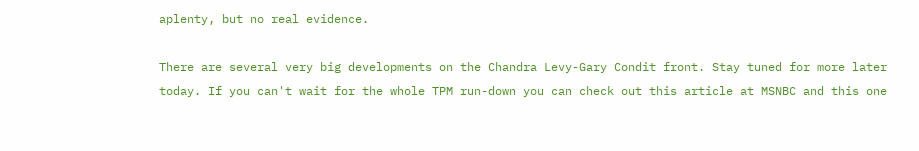aplenty, but no real evidence.

There are several very big developments on the Chandra Levy-Gary Condit front. Stay tuned for more later today. If you can't wait for the whole TPM run-down you can check out this article at MSNBC and this one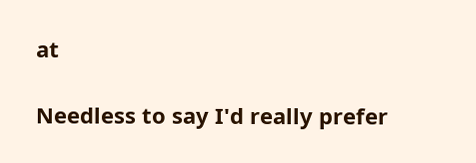at

Needless to say I'd really prefer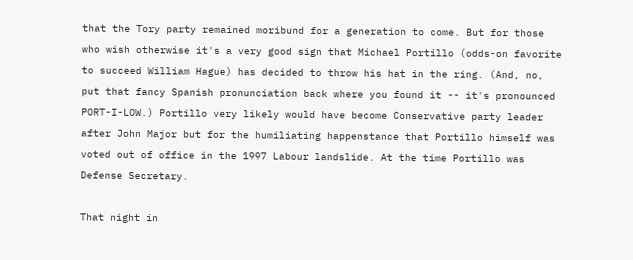that the Tory party remained moribund for a generation to come. But for those who wish otherwise it's a very good sign that Michael Portillo (odds-on favorite to succeed William Hague) has decided to throw his hat in the ring. (And, no, put that fancy Spanish pronunciation back where you found it -- it's pronounced PORT-I-LOW.) Portillo very likely would have become Conservative party leader after John Major but for the humiliating happenstance that Portillo himself was voted out of office in the 1997 Labour landslide. At the time Portillo was Defense Secretary.

That night in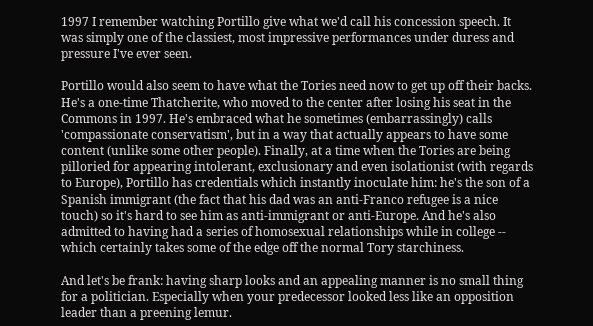1997 I remember watching Portillo give what we'd call his concession speech. It was simply one of the classiest, most impressive performances under duress and pressure I've ever seen.

Portillo would also seem to have what the Tories need now to get up off their backs. He's a one-time Thatcherite, who moved to the center after losing his seat in the Commons in 1997. He's embraced what he sometimes (embarrassingly) calls 'compassionate conservatism', but in a way that actually appears to have some content (unlike some other people). Finally, at a time when the Tories are being pilloried for appearing intolerant, exclusionary and even isolationist (with regards to Europe), Portillo has credentials which instantly inoculate him: he's the son of a Spanish immigrant (the fact that his dad was an anti-Franco refugee is a nice touch) so it's hard to see him as anti-immigrant or anti-Europe. And he's also admitted to having had a series of homosexual relationships while in college -- which certainly takes some of the edge off the normal Tory starchiness.

And let's be frank: having sharp looks and an appealing manner is no small thing for a politician. Especially when your predecessor looked less like an opposition leader than a preening lemur.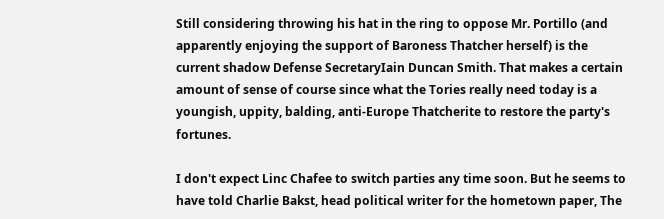Still considering throwing his hat in the ring to oppose Mr. Portillo (and apparently enjoying the support of Baroness Thatcher herself) is the current shadow Defense SecretaryIain Duncan Smith. That makes a certain amount of sense of course since what the Tories really need today is a youngish, uppity, balding, anti-Europe Thatcherite to restore the party's fortunes.

I don't expect Linc Chafee to switch parties any time soon. But he seems to have told Charlie Bakst, head political writer for the hometown paper, The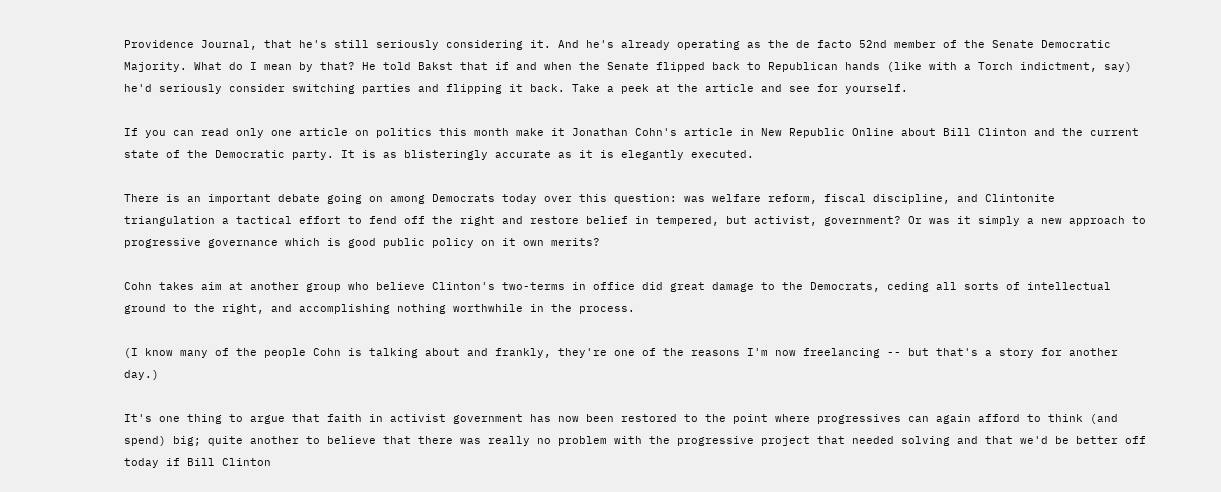Providence Journal, that he's still seriously considering it. And he's already operating as the de facto 52nd member of the Senate Democratic Majority. What do I mean by that? He told Bakst that if and when the Senate flipped back to Republican hands (like with a Torch indictment, say) he'd seriously consider switching parties and flipping it back. Take a peek at the article and see for yourself.

If you can read only one article on politics this month make it Jonathan Cohn's article in New Republic Online about Bill Clinton and the current state of the Democratic party. It is as blisteringly accurate as it is elegantly executed.

There is an important debate going on among Democrats today over this question: was welfare reform, fiscal discipline, and Clintonite triangulation a tactical effort to fend off the right and restore belief in tempered, but activist, government? Or was it simply a new approach to progressive governance which is good public policy on it own merits?

Cohn takes aim at another group who believe Clinton's two-terms in office did great damage to the Democrats, ceding all sorts of intellectual ground to the right, and accomplishing nothing worthwhile in the process.

(I know many of the people Cohn is talking about and frankly, they're one of the reasons I'm now freelancing -- but that's a story for another day.)

It's one thing to argue that faith in activist government has now been restored to the point where progressives can again afford to think (and spend) big; quite another to believe that there was really no problem with the progressive project that needed solving and that we'd be better off today if Bill Clinton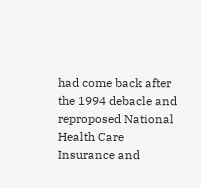had come back after the 1994 debacle and reproposed National Health Care Insurance and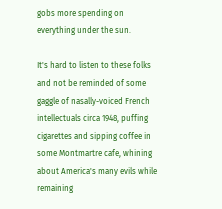gobs more spending on everything under the sun.

It's hard to listen to these folks and not be reminded of some gaggle of nasally-voiced French intellectuals circa 1948, puffing cigarettes and sipping coffee in some Montmartre cafe, whining about America's many evils while remaining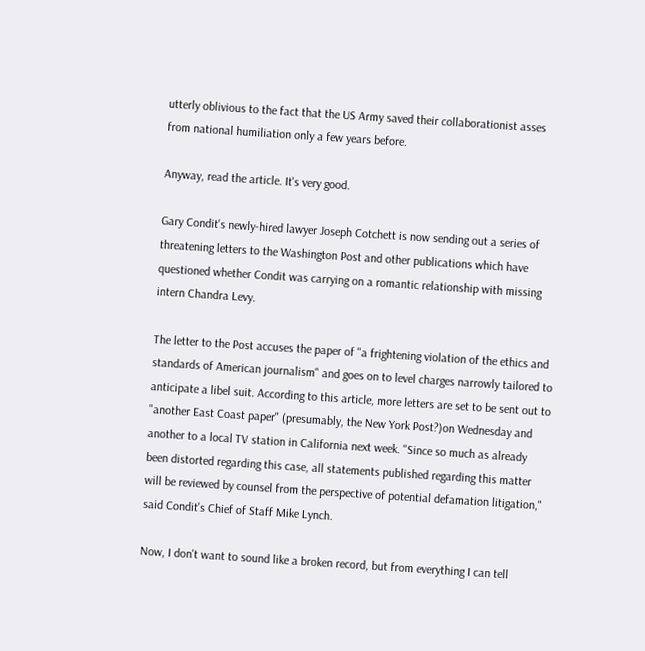utterly oblivious to the fact that the US Army saved their collaborationist asses from national humiliation only a few years before.

Anyway, read the article. It's very good.

Gary Condit's newly-hired lawyer Joseph Cotchett is now sending out a series of threatening letters to the Washington Post and other publications which have questioned whether Condit was carrying on a romantic relationship with missing intern Chandra Levy.

The letter to the Post accuses the paper of "a frightening violation of the ethics and standards of American journalism" and goes on to level charges narrowly tailored to anticipate a libel suit. According to this article, more letters are set to be sent out to "another East Coast paper" (presumably, the New York Post?)on Wednesday and another to a local TV station in California next week. "Since so much as already been distorted regarding this case, all statements published regarding this matter will be reviewed by counsel from the perspective of potential defamation litigation," said Condit's Chief of Staff Mike Lynch.

Now, I don't want to sound like a broken record, but from everything I can tell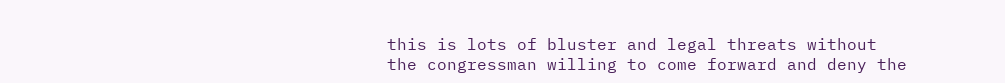this is lots of bluster and legal threats without the congressman willing to come forward and deny the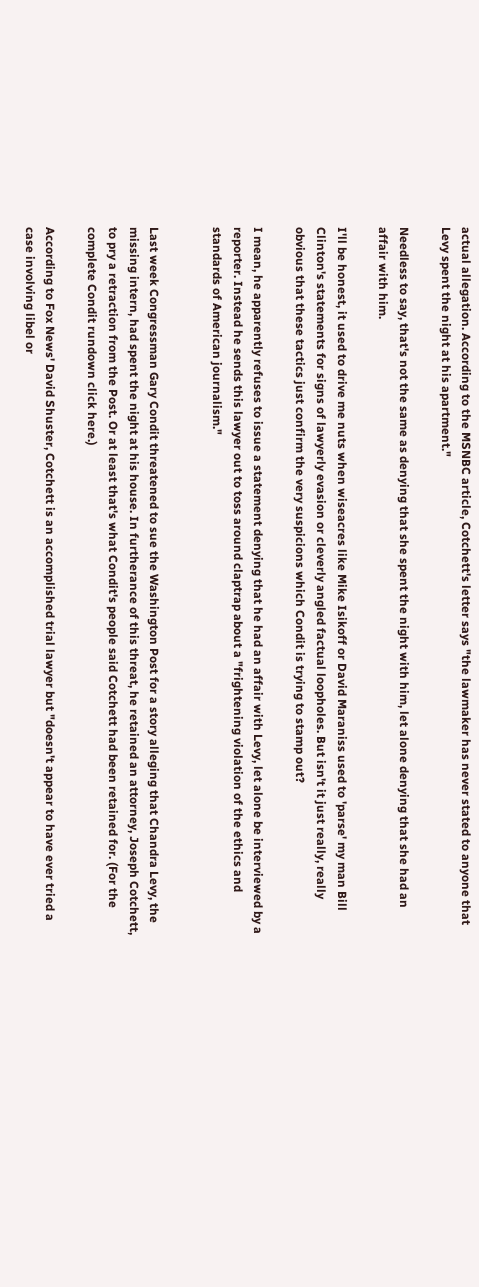actual allegation. According to the MSNBC article, Cotchett's letter says "the lawmaker has never stated to anyone that Levy spent the night at his apartment."

Needless to say, that's not the same as denying that she spent the night with him, let alone denying that she had an affair with him.

I'll be honest, it used to drive me nuts when wiseacres like Mike Isikoff or David Maraniss used to 'parse' my man Bill Clinton's statements for signs of lawyerly evasion or cleverly angled factual loopholes. But isn't it just really, really obvious that these tactics just confirm the very suspicions which Condit is trying to stamp out?

I mean, he apparently refuses to issue a statement denying that he had an affair with Levy, let alone be interviewed by a reporter. Instead he sends this lawyer out to toss around claptrap about a "frightening violation of the ethics and standards of American journalism."


Last week Congressman Gary Condit threatened to sue the Washington Post for a story alleging that Chandra Levy, the missing intern, had spent the night at his house. In furtherance of this threat, he retained an attorney, Joseph Cotchett, to pry a retraction from the Post. Or at least that's what Condit's people said Cotchett had been retained for. (For the complete Condit rundown click here.)

According to Fox News' David Shuster, Cotchett is an accomplished trial lawyer but "doesn't appear to have ever tried a case involving libel or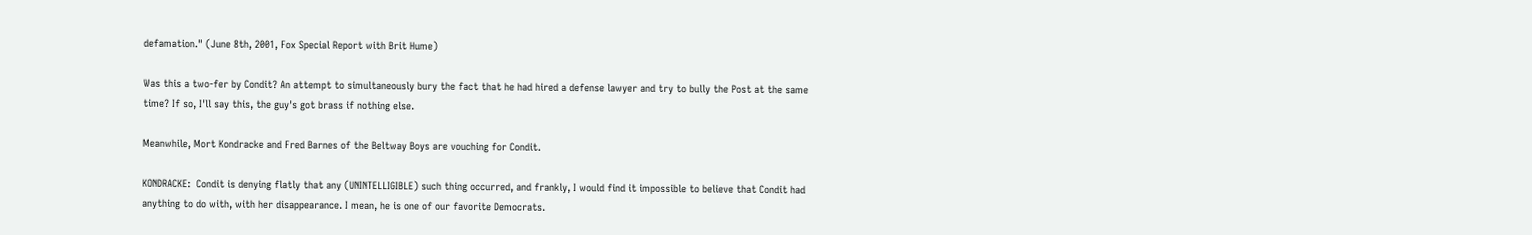defamation." (June 8th, 2001, Fox Special Report with Brit Hume)

Was this a two-fer by Condit? An attempt to simultaneously bury the fact that he had hired a defense lawyer and try to bully the Post at the same time? If so, I'll say this, the guy's got brass if nothing else.

Meanwhile, Mort Kondracke and Fred Barnes of the Beltway Boys are vouching for Condit.

KONDRACKE:  Condit is denying flatly that any (UNINTELLIGIBLE) such thing occurred, and frankly, I would find it impossible to believe that Condit had anything to do with, with her disappearance. I mean, he is one of our favorite Democrats.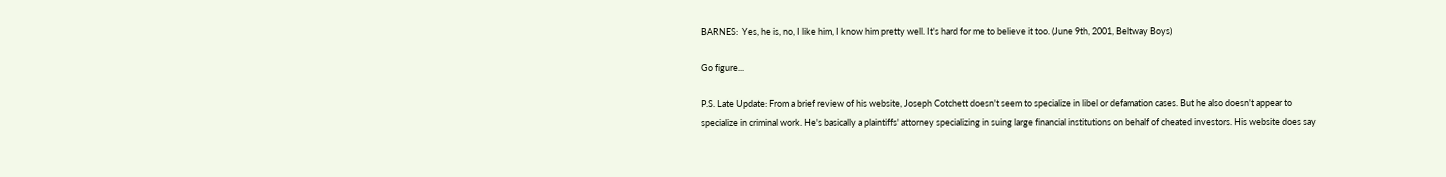BARNES:  Yes, he is, no, I like him, I know him pretty well. It's hard for me to believe it too. (June 9th, 2001, Beltway Boys)

Go figure...

P.S. Late Update: From a brief review of his website, Joseph Cotchett doesn't seem to specialize in libel or defamation cases. But he also doesn't appear to specialize in criminal work. He's basically a plaintiffs' attorney specializing in suing large financial institutions on behalf of cheated investors. His website does say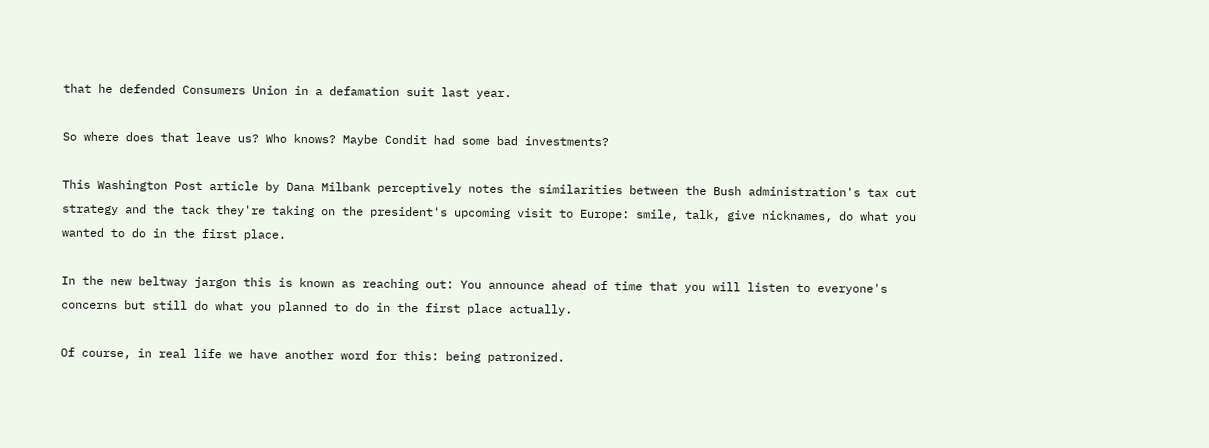that he defended Consumers Union in a defamation suit last year.

So where does that leave us? Who knows? Maybe Condit had some bad investments?

This Washington Post article by Dana Milbank perceptively notes the similarities between the Bush administration's tax cut strategy and the tack they're taking on the president's upcoming visit to Europe: smile, talk, give nicknames, do what you wanted to do in the first place.

In the new beltway jargon this is known as reaching out: You announce ahead of time that you will listen to everyone's concerns but still do what you planned to do in the first place actually.

Of course, in real life we have another word for this: being patronized.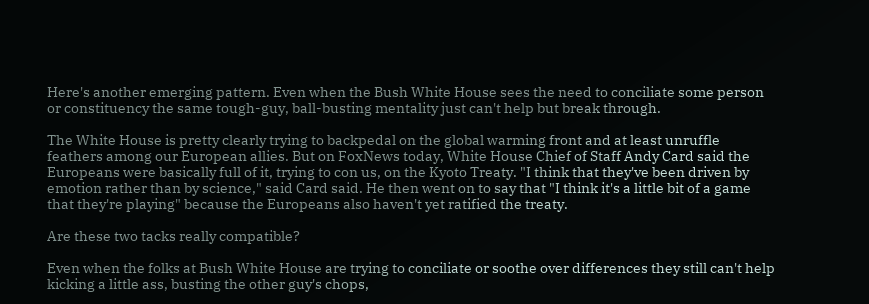Here's another emerging pattern. Even when the Bush White House sees the need to conciliate some person or constituency the same tough-guy, ball-busting mentality just can't help but break through.

The White House is pretty clearly trying to backpedal on the global warming front and at least unruffle feathers among our European allies. But on FoxNews today, White House Chief of Staff Andy Card said the Europeans were basically full of it, trying to con us, on the Kyoto Treaty. "I think that they've been driven by emotion rather than by science," said Card said. He then went on to say that "I think it's a little bit of a game that they're playing" because the Europeans also haven't yet ratified the treaty.

Are these two tacks really compatible?

Even when the folks at Bush White House are trying to conciliate or soothe over differences they still can't help kicking a little ass, busting the other guy's chops,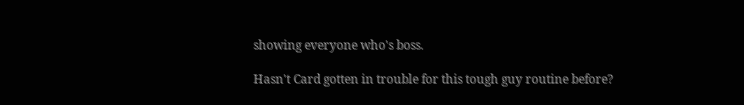showing everyone who's boss.

Hasn't Card gotten in trouble for this tough guy routine before?